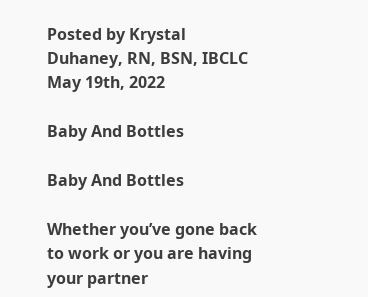Posted by Krystal Duhaney, RN, BSN, IBCLC May 19th, 2022

Baby And Bottles

Baby And Bottles

Whether you’ve gone back to work or you are having your partner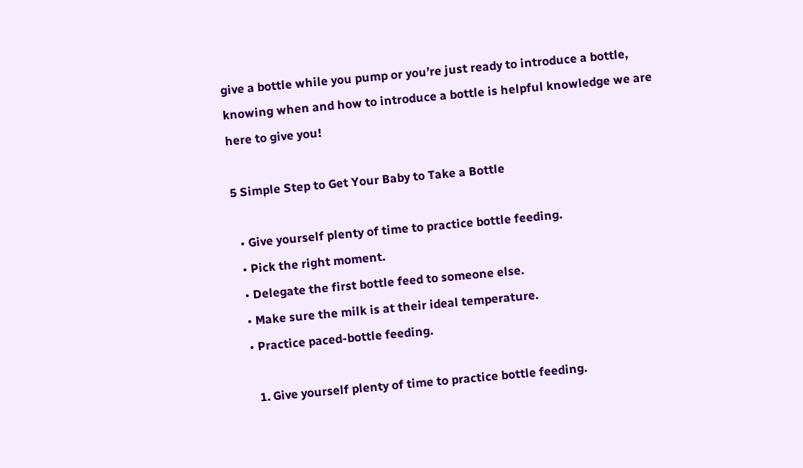give a bottle while you pump or you’re just ready to introduce a bottle, knowing when and how to introduce a bottle is helpful knowledge we are here to give you!

5 Simple Step to Get Your Baby to Take a Bottle

  • Give yourself plenty of time to practice bottle feeding.
  • Pick the right moment.
  • Delegate the first bottle feed to someone else.
  • Make sure the milk is at their ideal temperature.
  • Practice paced-bottle feeding.

    1. Give yourself plenty of time to practice bottle feeding.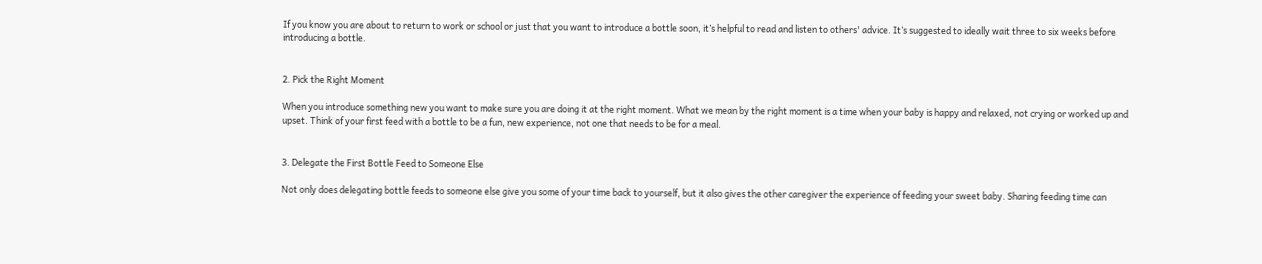If you know you are about to return to work or school or just that you want to introduce a bottle soon, it’s helpful to read and listen to others' advice. It’s suggested to ideally wait three to six weeks before introducing a bottle.


2. Pick the Right Moment

When you introduce something new you want to make sure you are doing it at the right moment. What we mean by the right moment is a time when your baby is happy and relaxed, not crying or worked up and upset. Think of your first feed with a bottle to be a fun, new experience, not one that needs to be for a meal.


3. Delegate the First Bottle Feed to Someone Else

Not only does delegating bottle feeds to someone else give you some of your time back to yourself, but it also gives the other caregiver the experience of feeding your sweet baby. Sharing feeding time can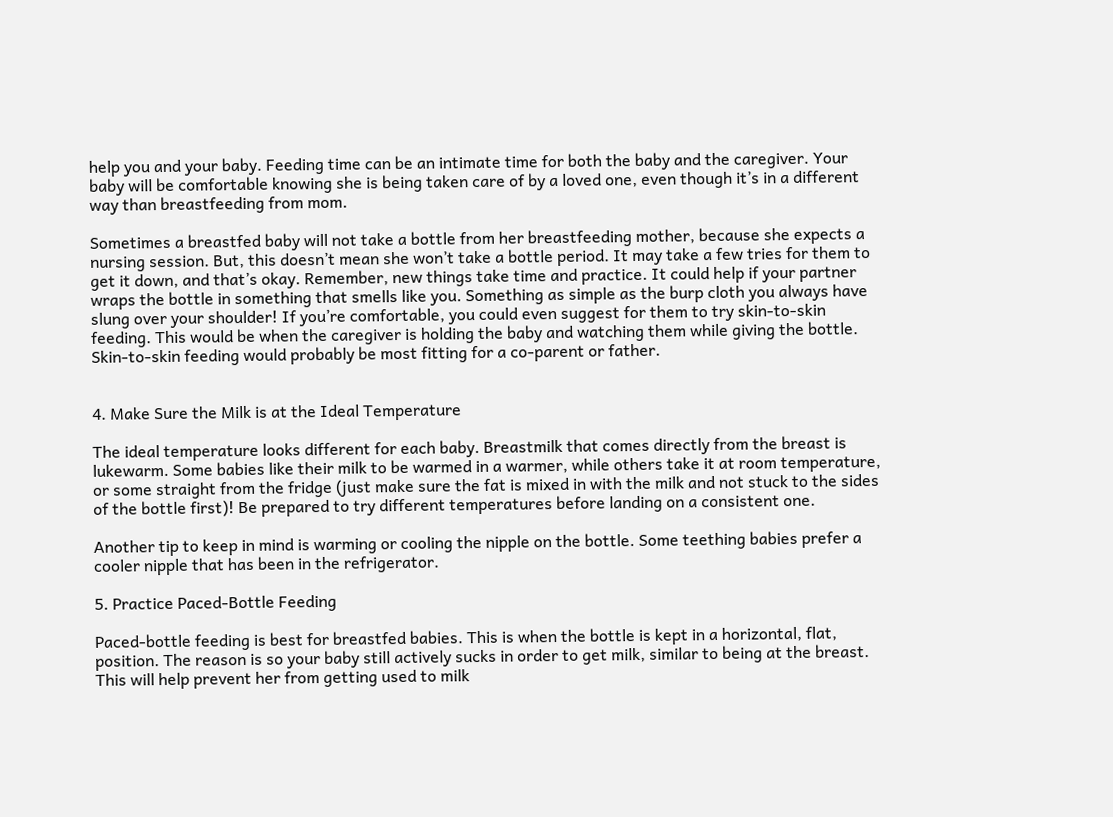help you and your baby. Feeding time can be an intimate time for both the baby and the caregiver. Your baby will be comfortable knowing she is being taken care of by a loved one, even though it’s in a different way than breastfeeding from mom.

Sometimes a breastfed baby will not take a bottle from her breastfeeding mother, because she expects a nursing session. But, this doesn’t mean she won’t take a bottle period. It may take a few tries for them to get it down, and that’s okay. Remember, new things take time and practice. It could help if your partner wraps the bottle in something that smells like you. Something as simple as the burp cloth you always have slung over your shoulder! If you’re comfortable, you could even suggest for them to try skin-to-skin feeding. This would be when the caregiver is holding the baby and watching them while giving the bottle. Skin-to-skin feeding would probably be most fitting for a co-parent or father.


4. Make Sure the Milk is at the Ideal Temperature

The ideal temperature looks different for each baby. Breastmilk that comes directly from the breast is lukewarm. Some babies like their milk to be warmed in a warmer, while others take it at room temperature, or some straight from the fridge (just make sure the fat is mixed in with the milk and not stuck to the sides of the bottle first)! Be prepared to try different temperatures before landing on a consistent one.

Another tip to keep in mind is warming or cooling the nipple on the bottle. Some teething babies prefer a cooler nipple that has been in the refrigerator.

5. Practice Paced-Bottle Feeding

Paced-bottle feeding is best for breastfed babies. This is when the bottle is kept in a horizontal, flat, position. The reason is so your baby still actively sucks in order to get milk, similar to being at the breast. This will help prevent her from getting used to milk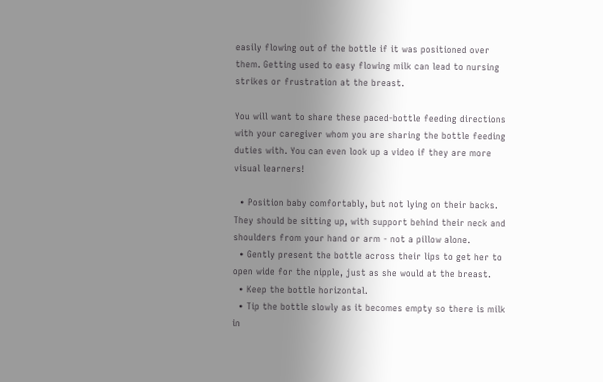easily flowing out of the bottle if it was positioned over them. Getting used to easy flowing milk can lead to nursing strikes or frustration at the breast.

You will want to share these paced-bottle feeding directions with your caregiver whom you are sharing the bottle feeding duties with. You can even look up a video if they are more visual learners!

  • Position baby comfortably, but not lying on their backs. They should be sitting up, with support behind their neck and shoulders from your hand or arm - not a pillow alone.
  • Gently present the bottle across their lips to get her to open wide for the nipple, just as she would at the breast.
  • Keep the bottle horizontal.
  • Tip the bottle slowly as it becomes empty so there is milk in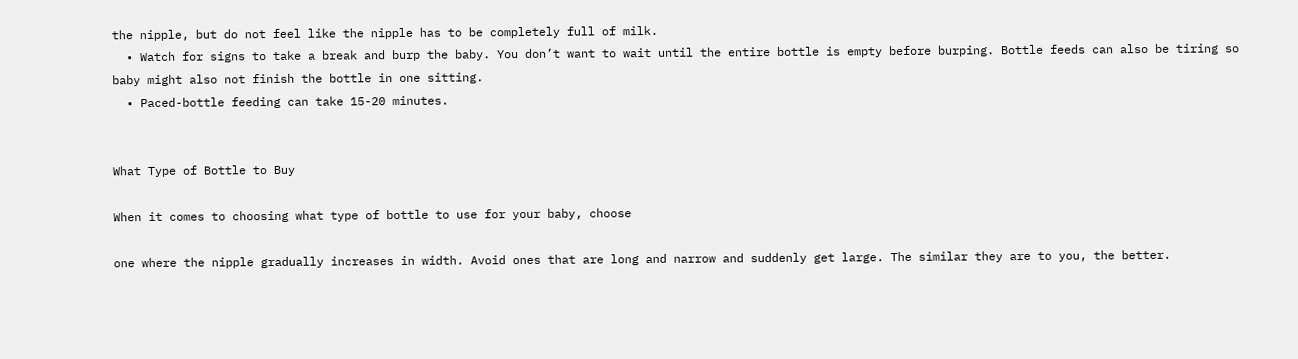the nipple, but do not feel like the nipple has to be completely full of milk.
  • Watch for signs to take a break and burp the baby. You don’t want to wait until the entire bottle is empty before burping. Bottle feeds can also be tiring so baby might also not finish the bottle in one sitting.
  • Paced-bottle feeding can take 15-20 minutes.


What Type of Bottle to Buy

When it comes to choosing what type of bottle to use for your baby, choose

one where the nipple gradually increases in width. Avoid ones that are long and narrow and suddenly get large. The similar they are to you, the better.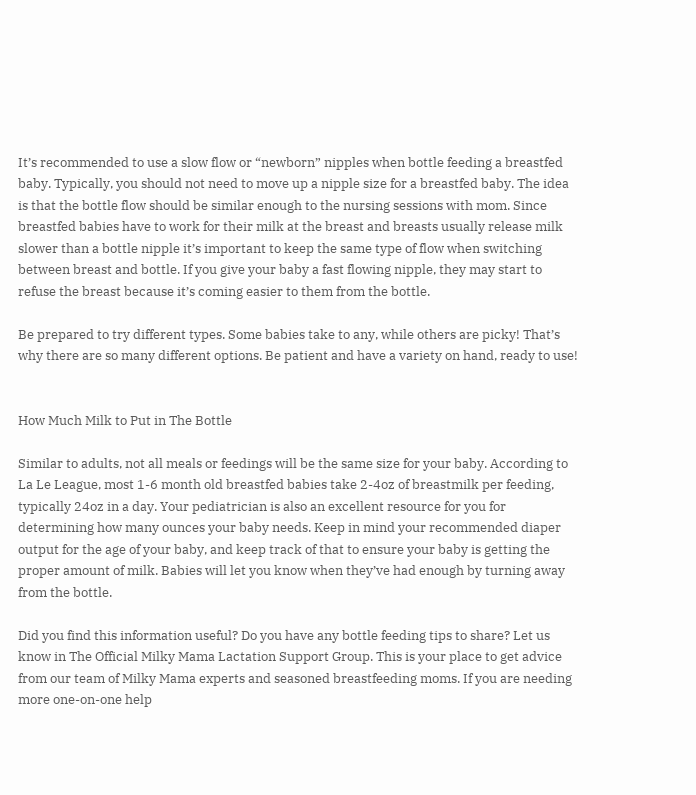It’s recommended to use a slow flow or “newborn” nipples when bottle feeding a breastfed baby. Typically, you should not need to move up a nipple size for a breastfed baby. The idea is that the bottle flow should be similar enough to the nursing sessions with mom. Since breastfed babies have to work for their milk at the breast and breasts usually release milk slower than a bottle nipple it’s important to keep the same type of flow when switching between breast and bottle. If you give your baby a fast flowing nipple, they may start to refuse the breast because it’s coming easier to them from the bottle.

Be prepared to try different types. Some babies take to any, while others are picky! That’s why there are so many different options. Be patient and have a variety on hand, ready to use!


How Much Milk to Put in The Bottle

Similar to adults, not all meals or feedings will be the same size for your baby. According to La Le League, most 1-6 month old breastfed babies take 2-4oz of breastmilk per feeding, typically 24oz in a day. Your pediatrician is also an excellent resource for you for determining how many ounces your baby needs. Keep in mind your recommended diaper output for the age of your baby, and keep track of that to ensure your baby is getting the proper amount of milk. Babies will let you know when they’ve had enough by turning away from the bottle.

Did you find this information useful? Do you have any bottle feeding tips to share? Let us know in The Official Milky Mama Lactation Support Group. This is your place to get advice from our team of Milky Mama experts and seasoned breastfeeding moms. If you are needing more one-on-one help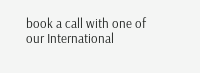book a call with one of our International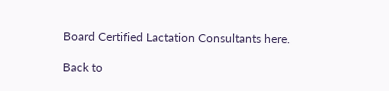Board Certified Lactation Consultants here.

Back to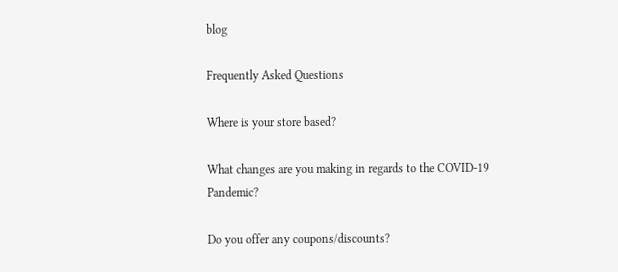blog

Frequently Asked Questions

Where is your store based?

What changes are you making in regards to the COVID-19 Pandemic?

Do you offer any coupons/discounts?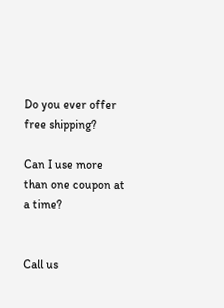Do you ever offer free shipping?

Can I use more than one coupon at a time?


Call us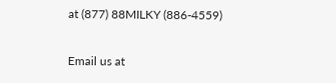at (877) 88MILKY (886-4559)

Email us at